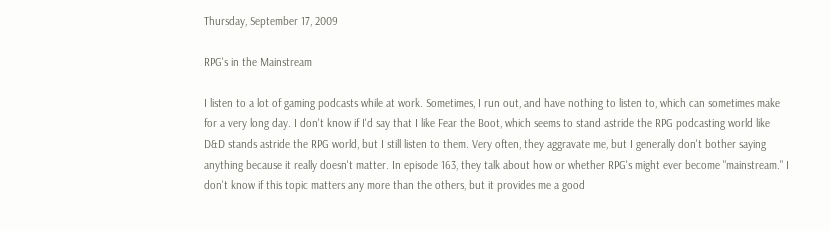Thursday, September 17, 2009

RPG's in the Mainstream

I listen to a lot of gaming podcasts while at work. Sometimes, I run out, and have nothing to listen to, which can sometimes make for a very long day. I don't know if I'd say that I like Fear the Boot, which seems to stand astride the RPG podcasting world like D&D stands astride the RPG world, but I still listen to them. Very often, they aggravate me, but I generally don't bother saying anything because it really doesn't matter. In episode 163, they talk about how or whether RPG's might ever become "mainstream." I don't know if this topic matters any more than the others, but it provides me a good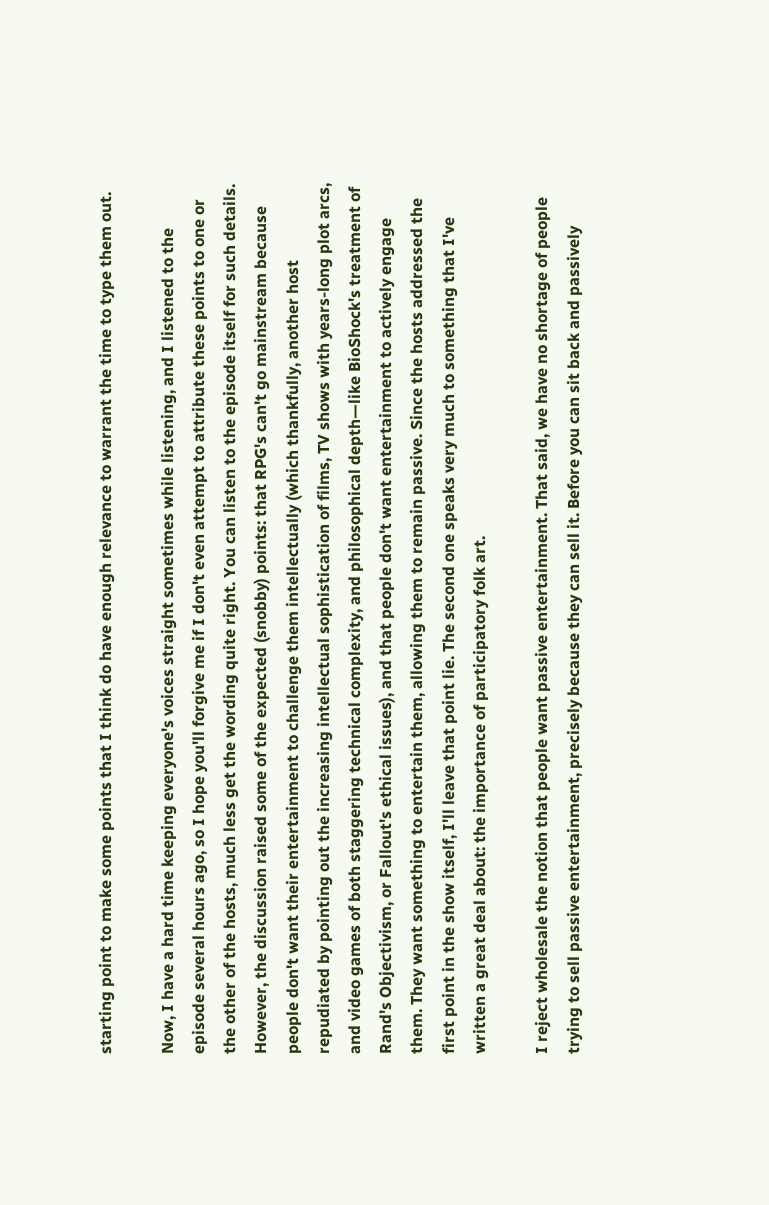starting point to make some points that I think do have enough relevance to warrant the time to type them out.

Now, I have a hard time keeping everyone's voices straight sometimes while listening, and I listened to the episode several hours ago, so I hope you'll forgive me if I don't even attempt to attribute these points to one or the other of the hosts, much less get the wording quite right. You can listen to the episode itself for such details. However, the discussion raised some of the expected (snobby) points: that RPG's can't go mainstream because people don't want their entertainment to challenge them intellectually (which thankfully, another host repudiated by pointing out the increasing intellectual sophistication of films, TV shows with years-long plot arcs, and video games of both staggering technical complexity, and philosophical depth—like BioShock's treatment of Rand's Objectivism, or Fallout's ethical issues), and that people don't want entertainment to actively engage them. They want something to entertain them, allowing them to remain passive. Since the hosts addressed the first point in the show itself, I'll leave that point lie. The second one speaks very much to something that I've written a great deal about: the importance of participatory folk art.

I reject wholesale the notion that people want passive entertainment. That said, we have no shortage of people trying to sell passive entertainment, precisely because they can sell it. Before you can sit back and passively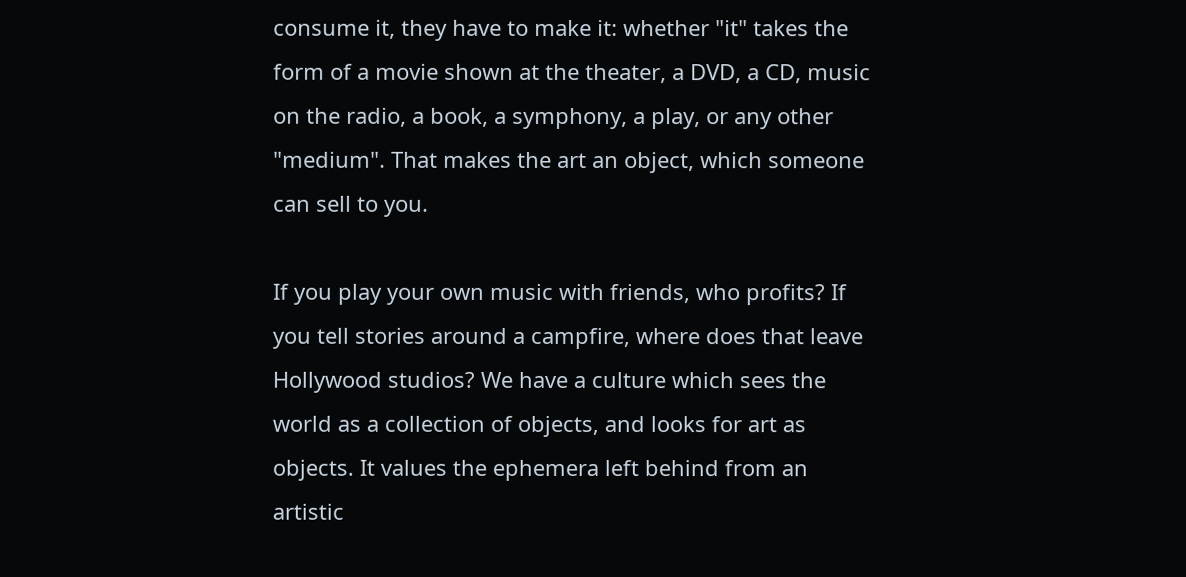consume it, they have to make it: whether "it" takes the form of a movie shown at the theater, a DVD, a CD, music on the radio, a book, a symphony, a play, or any other "medium". That makes the art an object, which someone can sell to you.

If you play your own music with friends, who profits? If you tell stories around a campfire, where does that leave Hollywood studios? We have a culture which sees the world as a collection of objects, and looks for art as objects. It values the ephemera left behind from an artistic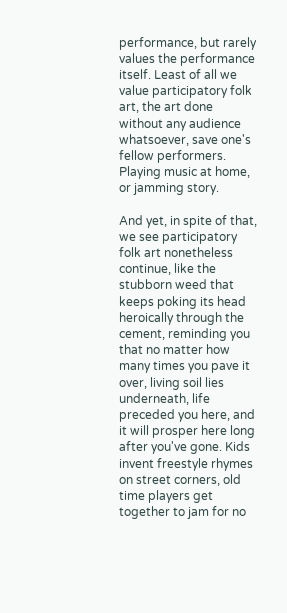performance, but rarely values the performance itself. Least of all we value participatory folk art, the art done without any audience whatsoever, save one's fellow performers. Playing music at home, or jamming story.

And yet, in spite of that, we see participatory folk art nonetheless continue, like the stubborn weed that keeps poking its head heroically through the cement, reminding you that no matter how many times you pave it over, living soil lies underneath, life preceded you here, and it will prosper here long after you've gone. Kids invent freestyle rhymes on street corners, old time players get together to jam for no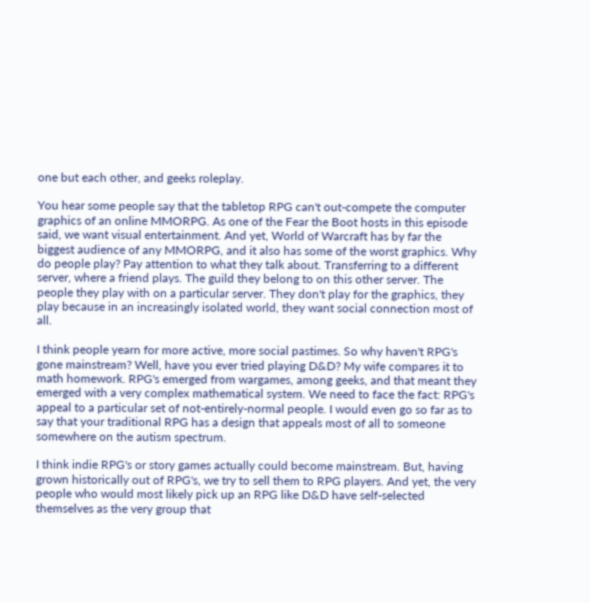one but each other, and geeks roleplay.

You hear some people say that the tabletop RPG can't out-compete the computer graphics of an online MMORPG. As one of the Fear the Boot hosts in this episode said, we want visual entertainment. And yet, World of Warcraft has by far the biggest audience of any MMORPG, and it also has some of the worst graphics. Why do people play? Pay attention to what they talk about. Transferring to a different server, where a friend plays. The guild they belong to on this other server. The people they play with on a particular server. They don't play for the graphics, they play because in an increasingly isolated world, they want social connection most of all.

I think people yearn for more active, more social pastimes. So why haven't RPG's gone mainstream? Well, have you ever tried playing D&D? My wife compares it to math homework. RPG's emerged from wargames, among geeks, and that meant they emerged with a very complex mathematical system. We need to face the fact: RPG's appeal to a particular set of not-entirely-normal people. I would even go so far as to say that your traditional RPG has a design that appeals most of all to someone somewhere on the autism spectrum.

I think indie RPG's or story games actually could become mainstream. But, having grown historically out of RPG's, we try to sell them to RPG players. And yet, the very people who would most likely pick up an RPG like D&D have self-selected themselves as the very group that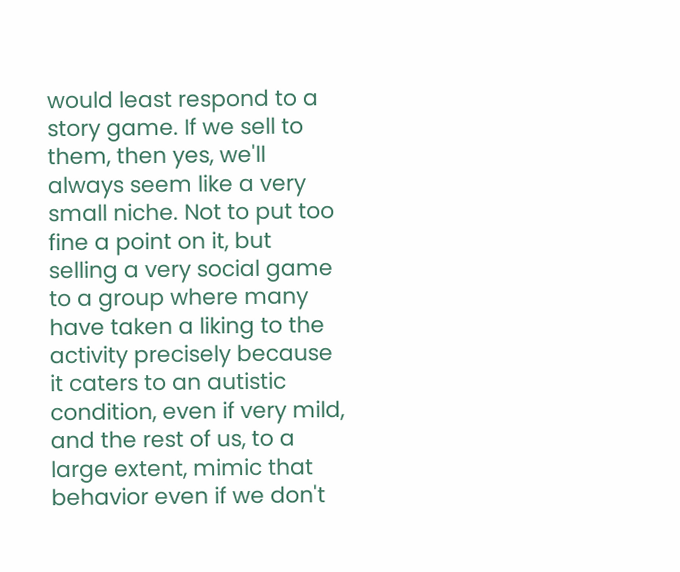would least respond to a story game. If we sell to them, then yes, we'll always seem like a very small niche. Not to put too fine a point on it, but selling a very social game to a group where many have taken a liking to the activity precisely because it caters to an autistic condition, even if very mild, and the rest of us, to a large extent, mimic that behavior even if we don't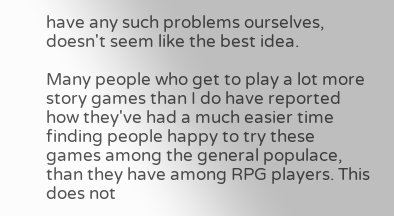have any such problems ourselves, doesn't seem like the best idea.

Many people who get to play a lot more story games than I do have reported how they've had a much easier time finding people happy to try these games among the general populace, than they have among RPG players. This does not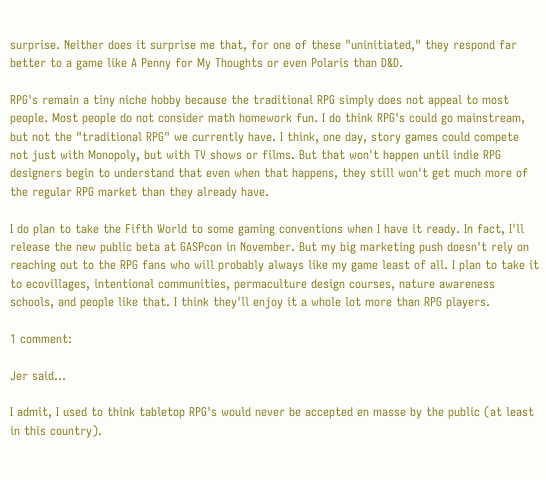surprise. Neither does it surprise me that, for one of these "uninitiated," they respond far better to a game like A Penny for My Thoughts or even Polaris than D&D.

RPG's remain a tiny niche hobby because the traditional RPG simply does not appeal to most people. Most people do not consider math homework fun. I do think RPG's could go mainstream, but not the "traditional RPG" we currently have. I think, one day, story games could compete not just with Monopoly, but with TV shows or films. But that won't happen until indie RPG designers begin to understand that even when that happens, they still won't get much more of the regular RPG market than they already have.

I do plan to take the Fifth World to some gaming conventions when I have it ready. In fact, I'll release the new public beta at GASPcon in November. But my big marketing push doesn't rely on reaching out to the RPG fans who will probably always like my game least of all. I plan to take it to ecovillages, intentional communities, permaculture design courses, nature awareness schools, and people like that. I think they'll enjoy it a whole lot more than RPG players.

1 comment:

Jer said...

I admit, I used to think tabletop RPG's would never be accepted en masse by the public (at least in this country).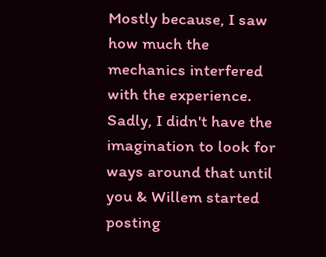Mostly because, I saw how much the mechanics interfered with the experience. Sadly, I didn't have the imagination to look for ways around that until you & Willem started posting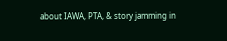about IAWA, PTA, & story jamming in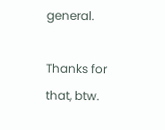general.

Thanks for that, btw.